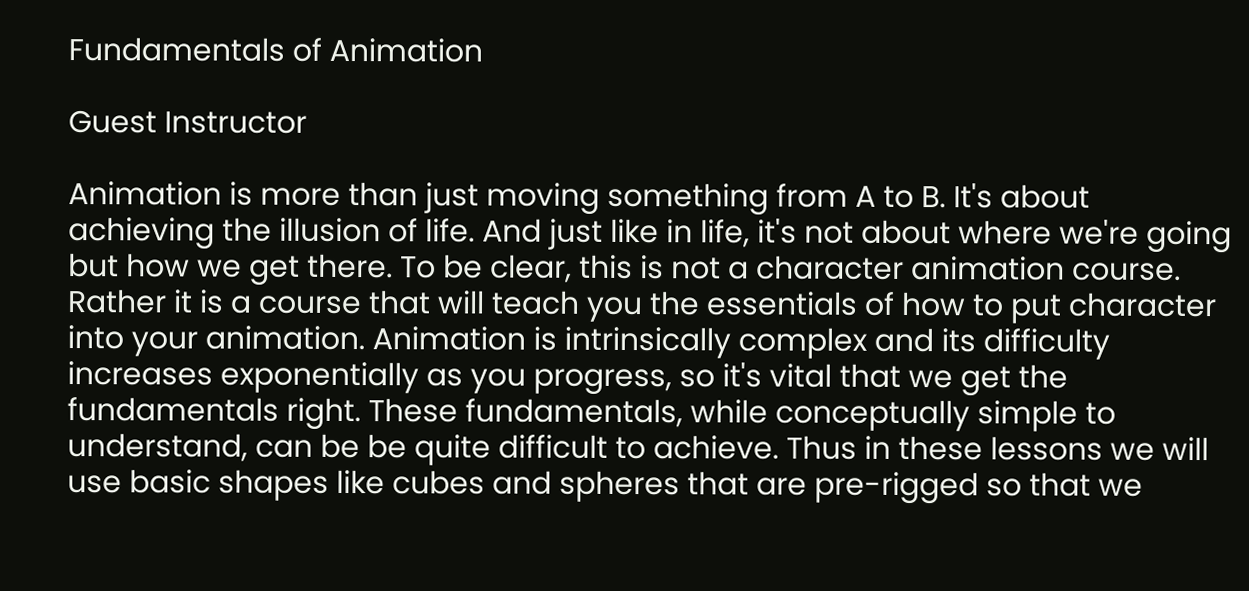Fundamentals of Animation

Guest Instructor

Animation is more than just moving something from A to B. It's about achieving the illusion of life. And just like in life, it's not about where we're going but how we get there. To be clear, this is not a character animation course. Rather it is a course that will teach you the essentials of how to put character into your animation. Animation is intrinsically complex and its difficulty increases exponentially as you progress, so it's vital that we get the fundamentals right. These fundamentals, while conceptually simple to understand, can be be quite difficult to achieve. Thus in these lessons we will use basic shapes like cubes and spheres that are pre-rigged so that we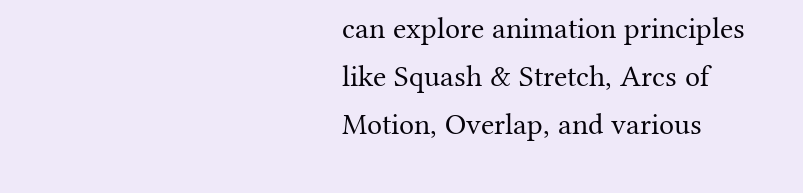can explore animation principles like Squash & Stretch, Arcs of Motion, Overlap, and various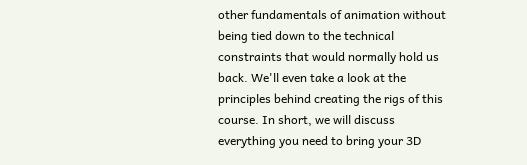other fundamentals of animation without being tied down to the technical constraints that would normally hold us back. We'll even take a look at the principles behind creating the rigs of this course. In short, we will discuss everything you need to bring your 3D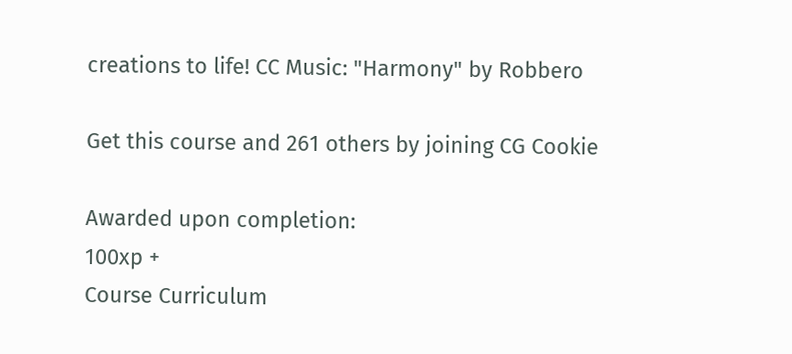creations to life! CC Music: "Harmony" by Robbero

Get this course and 261 others by joining CG Cookie

Awarded upon completion:
100xp +
Course Curriculum